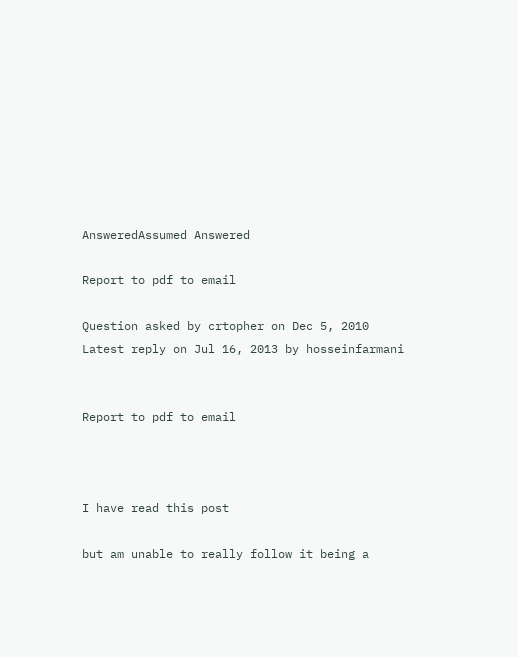AnsweredAssumed Answered

Report to pdf to email

Question asked by crtopher on Dec 5, 2010
Latest reply on Jul 16, 2013 by hosseinfarmani


Report to pdf to email



I have read this post

but am unable to really follow it being a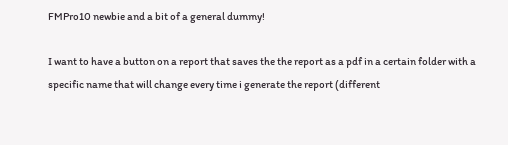FMPro10 newbie and a bit of a general dummy!

I want to have a button on a report that saves the the report as a pdf in a certain folder with a specific name that will change every time i generate the report (different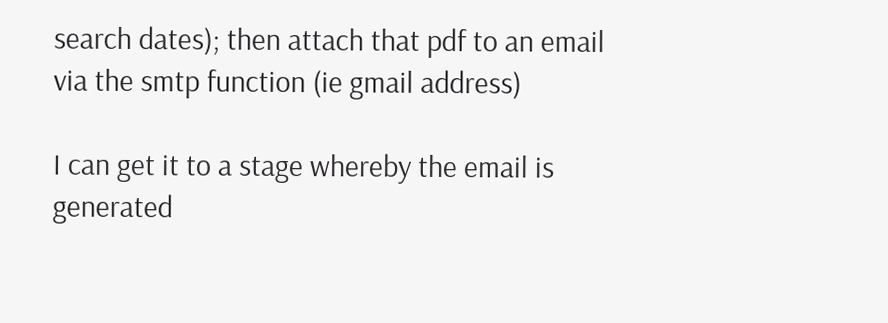search dates); then attach that pdf to an email via the smtp function (ie gmail address)

I can get it to a stage whereby the email is generated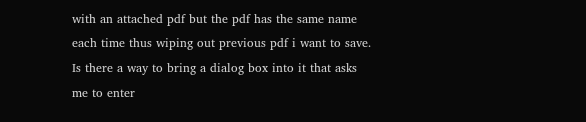with an attached pdf but the pdf has the same name each time thus wiping out previous pdf i want to save. Is there a way to bring a dialog box into it that asks me to enter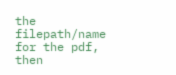the filepath/name for the pdf, then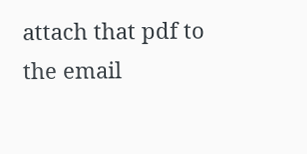attach that pdf to the email